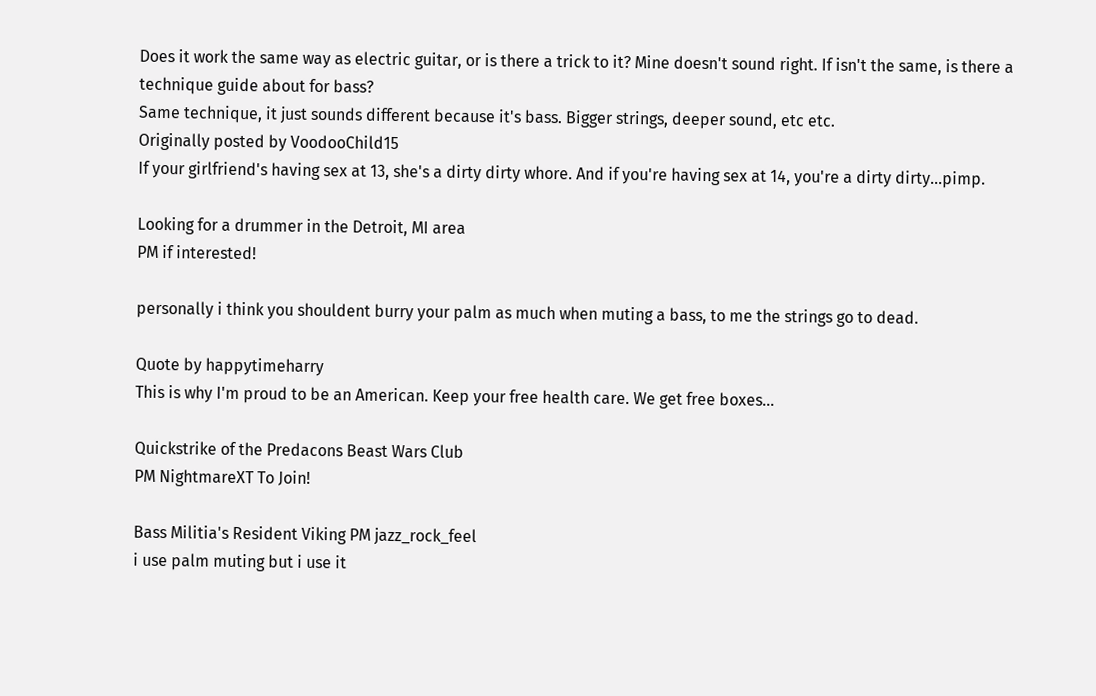Does it work the same way as electric guitar, or is there a trick to it? Mine doesn't sound right. If isn't the same, is there a technique guide about for bass?
Same technique, it just sounds different because it's bass. Bigger strings, deeper sound, etc etc.
Originally posted by VoodooChild15
If your girlfriend's having sex at 13, she's a dirty dirty whore. And if you're having sex at 14, you're a dirty dirty...pimp.

Looking for a drummer in the Detroit, MI area
PM if interested!

personally i think you shouldent burry your palm as much when muting a bass, to me the strings go to dead.

Quote by happytimeharry
This is why I'm proud to be an American. Keep your free health care. We get free boxes...

Quickstrike of the Predacons Beast Wars Club
PM NightmareXT To Join!

Bass Militia's Resident Viking PM jazz_rock_feel
i use palm muting but i use it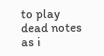to play dead notes as i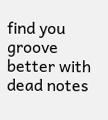find you groove better with dead notes